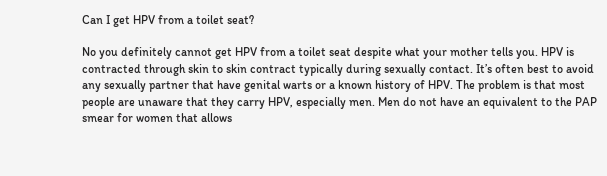Can I get HPV from a toilet seat?

No you definitely cannot get HPV from a toilet seat despite what your mother tells you. HPV is contracted through skin to skin contract typically during sexually contact. It’s often best to avoid any sexually partner that have genital warts or a known history of HPV. The problem is that most people are unaware that they carry HPV, especially men. Men do not have an equivalent to the PAP smear for women that allows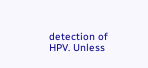detection of HPV. Unless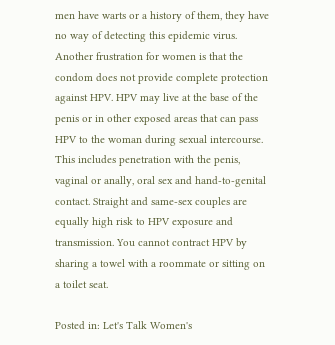men have warts or a history of them, they have no way of detecting this epidemic virus. Another frustration for women is that the condom does not provide complete protection against HPV. HPV may live at the base of the penis or in other exposed areas that can pass HPV to the woman during sexual intercourse. This includes penetration with the penis, vaginal or anally, oral sex and hand-to-genital contact. Straight and same-sex couples are equally high risk to HPV exposure and transmission. You cannot contract HPV by sharing a towel with a roommate or sitting on a toilet seat.

Posted in: Let's Talk Women's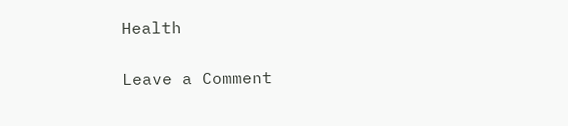Health

Leave a Comment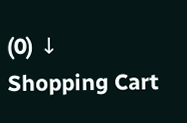(0) ↓
Shopping Cart